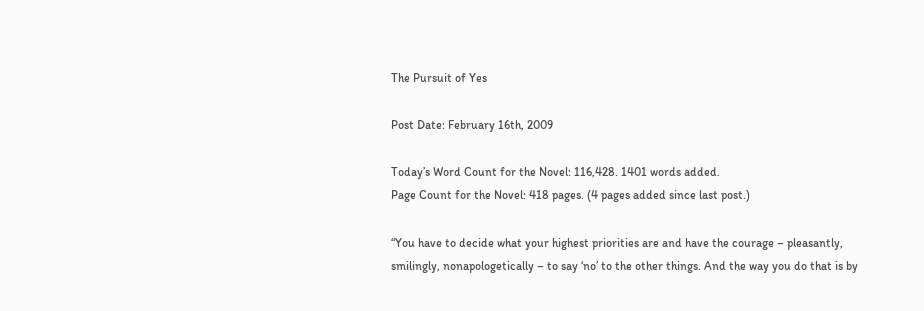The Pursuit of Yes

Post Date: February 16th, 2009

Today’s Word Count for the Novel: 116,428. 1401 words added.
Page Count for the Novel: 418 pages. (4 pages added since last post.)

“You have to decide what your highest priorities are and have the courage – pleasantly, smilingly, nonapologetically – to say ‘no’ to the other things. And the way you do that is by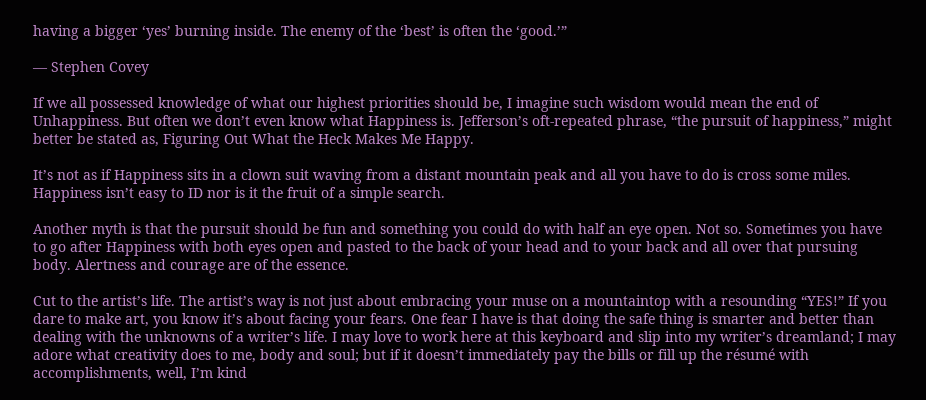having a bigger ‘yes’ burning inside. The enemy of the ‘best’ is often the ‘good.’”

— Stephen Covey

If we all possessed knowledge of what our highest priorities should be, I imagine such wisdom would mean the end of Unhappiness. But often we don’t even know what Happiness is. Jefferson’s oft-repeated phrase, “the pursuit of happiness,” might better be stated as, Figuring Out What the Heck Makes Me Happy.

It’s not as if Happiness sits in a clown suit waving from a distant mountain peak and all you have to do is cross some miles. Happiness isn’t easy to ID nor is it the fruit of a simple search.

Another myth is that the pursuit should be fun and something you could do with half an eye open. Not so. Sometimes you have to go after Happiness with both eyes open and pasted to the back of your head and to your back and all over that pursuing body. Alertness and courage are of the essence.

Cut to the artist’s life. The artist’s way is not just about embracing your muse on a mountaintop with a resounding “YES!” If you dare to make art, you know it’s about facing your fears. One fear I have is that doing the safe thing is smarter and better than dealing with the unknowns of a writer’s life. I may love to work here at this keyboard and slip into my writer’s dreamland; I may adore what creativity does to me, body and soul; but if it doesn’t immediately pay the bills or fill up the résumé with accomplishments, well, I’m kind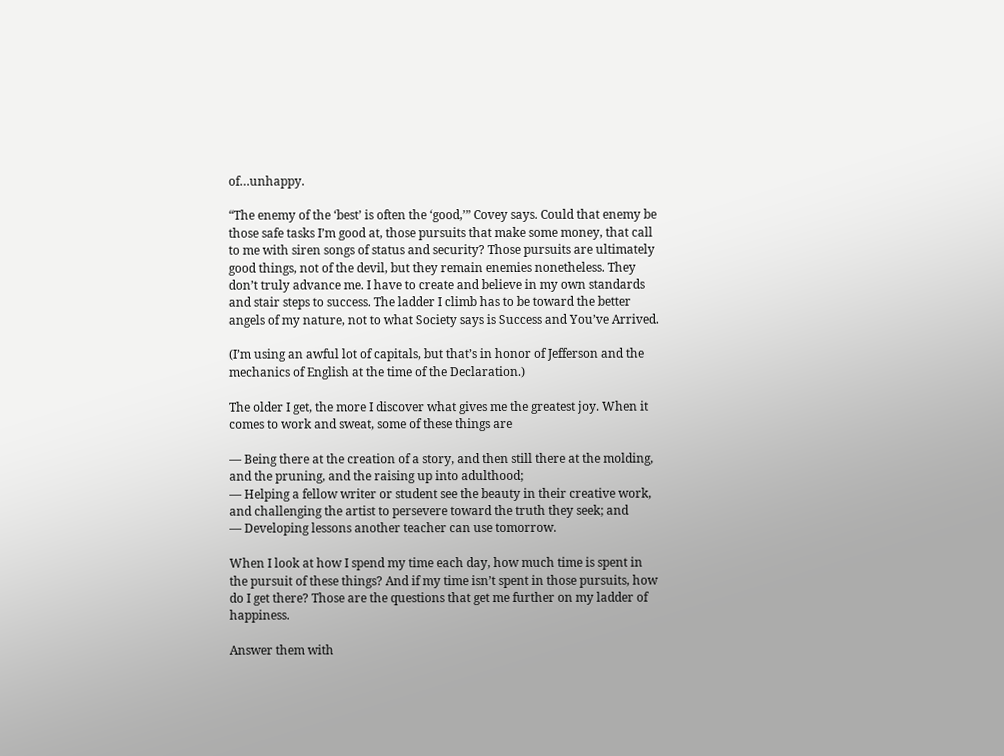of…unhappy.

“The enemy of the ‘best’ is often the ‘good,’” Covey says. Could that enemy be those safe tasks I’m good at, those pursuits that make some money, that call to me with siren songs of status and security? Those pursuits are ultimately good things, not of the devil, but they remain enemies nonetheless. They don’t truly advance me. I have to create and believe in my own standards and stair steps to success. The ladder I climb has to be toward the better angels of my nature, not to what Society says is Success and You’ve Arrived.

(I’m using an awful lot of capitals, but that’s in honor of Jefferson and the mechanics of English at the time of the Declaration.)

The older I get, the more I discover what gives me the greatest joy. When it comes to work and sweat, some of these things are

— Being there at the creation of a story, and then still there at the molding, and the pruning, and the raising up into adulthood;
— Helping a fellow writer or student see the beauty in their creative work, and challenging the artist to persevere toward the truth they seek; and
— Developing lessons another teacher can use tomorrow.

When I look at how I spend my time each day, how much time is spent in the pursuit of these things? And if my time isn’t spent in those pursuits, how do I get there? Those are the questions that get me further on my ladder of happiness.

Answer them with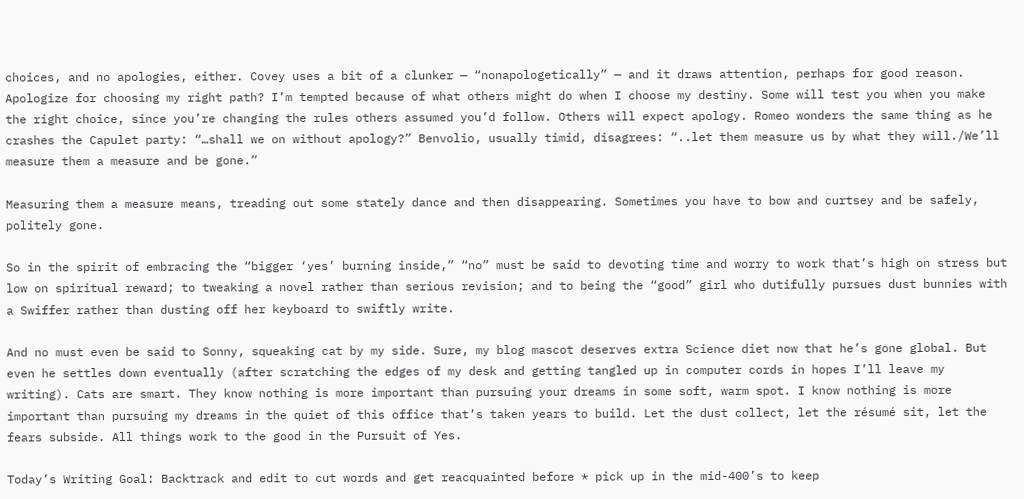choices, and no apologies, either. Covey uses a bit of a clunker — “nonapologetically” — and it draws attention, perhaps for good reason. Apologize for choosing my right path? I’m tempted because of what others might do when I choose my destiny. Some will test you when you make the right choice, since you’re changing the rules others assumed you’d follow. Others will expect apology. Romeo wonders the same thing as he crashes the Capulet party: “…shall we on without apology?” Benvolio, usually timid, disagrees: “..let them measure us by what they will./We’ll measure them a measure and be gone.”

Measuring them a measure means, treading out some stately dance and then disappearing. Sometimes you have to bow and curtsey and be safely, politely gone.

So in the spirit of embracing the “bigger ‘yes’ burning inside,” “no” must be said to devoting time and worry to work that’s high on stress but low on spiritual reward; to tweaking a novel rather than serious revision; and to being the “good” girl who dutifully pursues dust bunnies with a Swiffer rather than dusting off her keyboard to swiftly write.

And no must even be said to Sonny, squeaking cat by my side. Sure, my blog mascot deserves extra Science diet now that he’s gone global. But even he settles down eventually (after scratching the edges of my desk and getting tangled up in computer cords in hopes I’ll leave my writing). Cats are smart. They know nothing is more important than pursuing your dreams in some soft, warm spot. I know nothing is more important than pursuing my dreams in the quiet of this office that’s taken years to build. Let the dust collect, let the résumé sit, let the fears subside. All things work to the good in the Pursuit of Yes.

Today’s Writing Goal: Backtrack and edit to cut words and get reacquainted before * pick up in the mid-400’s to keep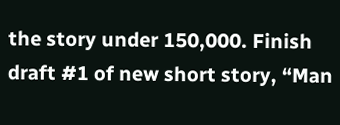the story under 150,000. Finish draft #1 of new short story, “Man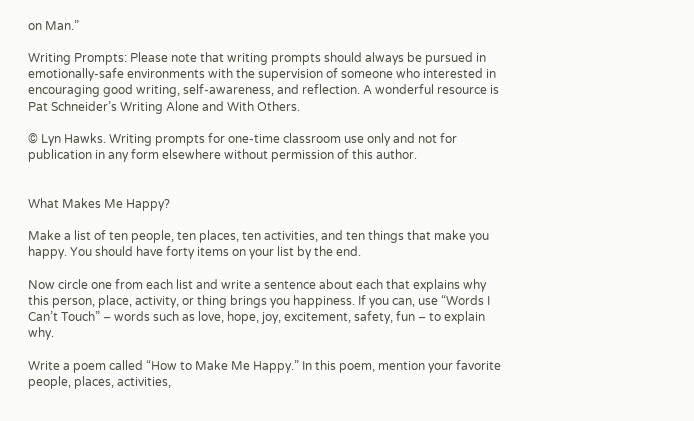on Man.”

Writing Prompts: Please note that writing prompts should always be pursued in emotionally-safe environments with the supervision of someone who interested in encouraging good writing, self-awareness, and reflection. A wonderful resource is Pat Schneider’s Writing Alone and With Others.

© Lyn Hawks. Writing prompts for one-time classroom use only and not for publication in any form elsewhere without permission of this author.


What Makes Me Happy?

Make a list of ten people, ten places, ten activities, and ten things that make you happy. You should have forty items on your list by the end.

Now circle one from each list and write a sentence about each that explains why this person, place, activity, or thing brings you happiness. If you can, use “Words I Can’t Touch” – words such as love, hope, joy, excitement, safety, fun – to explain why.

Write a poem called “How to Make Me Happy.” In this poem, mention your favorite people, places, activities,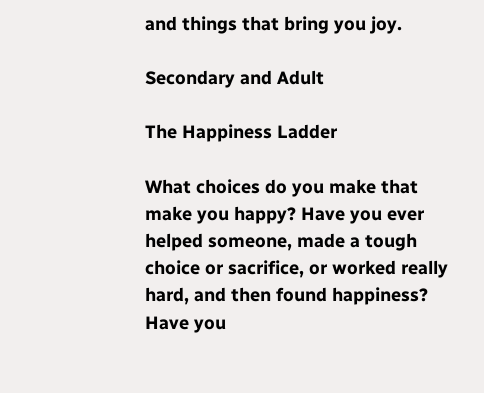and things that bring you joy.

Secondary and Adult

The Happiness Ladder

What choices do you make that make you happy? Have you ever helped someone, made a tough choice or sacrifice, or worked really hard, and then found happiness? Have you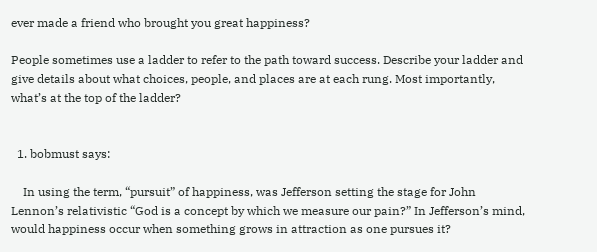ever made a friend who brought you great happiness?

People sometimes use a ladder to refer to the path toward success. Describe your ladder and give details about what choices, people, and places are at each rung. Most importantly, what’s at the top of the ladder?


  1. bobmust says:

    In using the term, “pursuit” of happiness, was Jefferson setting the stage for John Lennon’s relativistic “God is a concept by which we measure our pain?” In Jefferson’s mind, would happiness occur when something grows in attraction as one pursues it?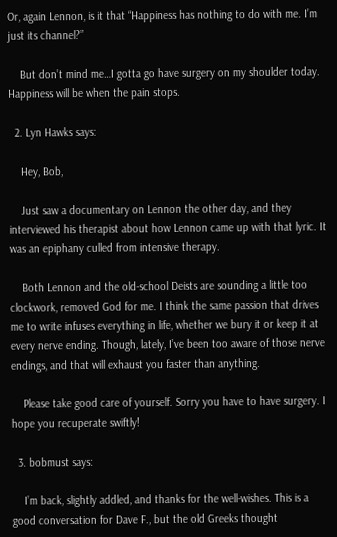Or, again Lennon, is it that “Happiness has nothing to do with me. I’m just its channel?”

    But don’t mind me…I gotta go have surgery on my shoulder today. Happiness will be when the pain stops.

  2. Lyn Hawks says:

    Hey, Bob,

    Just saw a documentary on Lennon the other day, and they interviewed his therapist about how Lennon came up with that lyric. It was an epiphany culled from intensive therapy.

    Both Lennon and the old-school Deists are sounding a little too clockwork, removed God for me. I think the same passion that drives me to write infuses everything in life, whether we bury it or keep it at every nerve ending. Though, lately, I’ve been too aware of those nerve endings, and that will exhaust you faster than anything.

    Please take good care of yourself. Sorry you have to have surgery. I hope you recuperate swiftly!

  3. bobmust says:

    I’m back, slightly addled, and thanks for the well-wishes. This is a good conversation for Dave F., but the old Greeks thought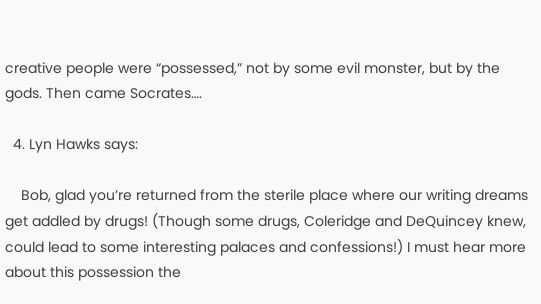creative people were “possessed,” not by some evil monster, but by the gods. Then came Socrates….

  4. Lyn Hawks says:

    Bob, glad you’re returned from the sterile place where our writing dreams get addled by drugs! (Though some drugs, Coleridge and DeQuincey knew, could lead to some interesting palaces and confessions!) I must hear more about this possession the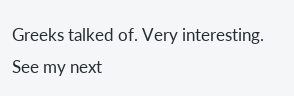Greeks talked of. Very interesting. See my next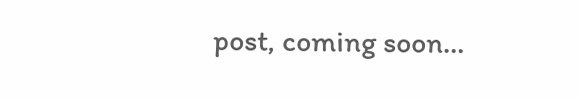post, coming soon…